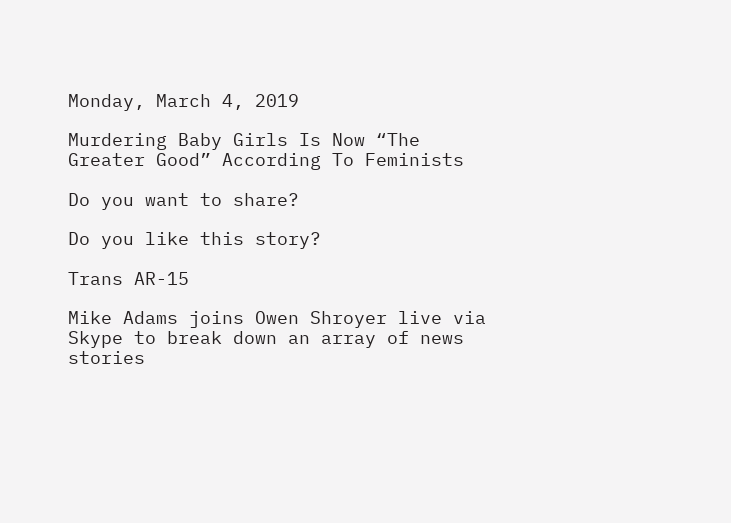Monday, March 4, 2019

Murdering Baby Girls Is Now “The Greater Good” According To Feminists

Do you want to share?

Do you like this story?

Trans AR-15

Mike Adams joins Owen Shroyer live via Skype to break down an array of news stories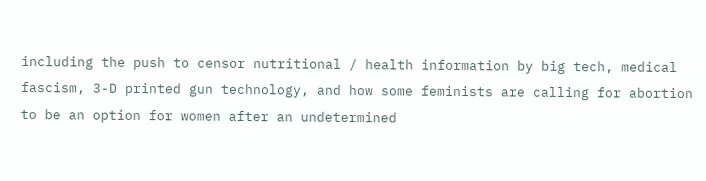including the push to censor nutritional / health information by big tech, medical fascism, 3-D printed gun technology, and how some feminists are calling for abortion to be an option for women after an undetermined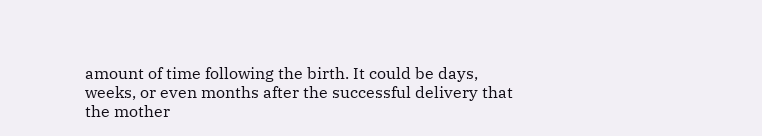amount of time following the birth. It could be days, weeks, or even months after the successful delivery that the mother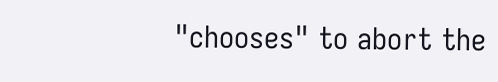"chooses" to abort the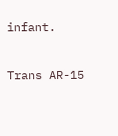infant.

Trans AR-15